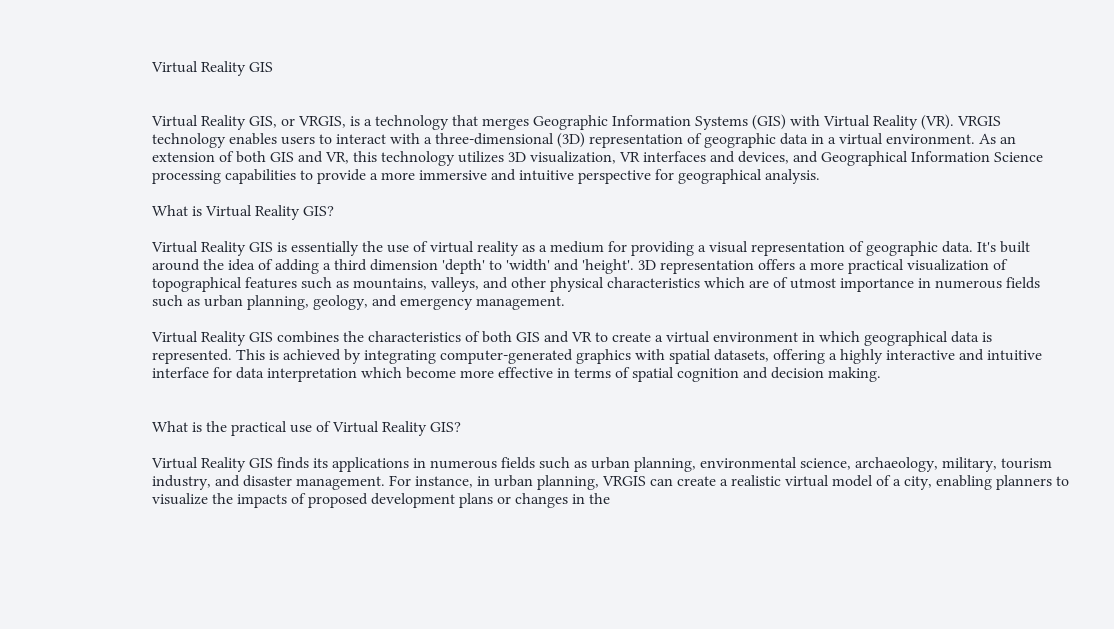Virtual Reality GIS


Virtual Reality GIS, or VRGIS, is a technology that merges Geographic Information Systems (GIS) with Virtual Reality (VR). VRGIS technology enables users to interact with a three-dimensional (3D) representation of geographic data in a virtual environment. As an extension of both GIS and VR, this technology utilizes 3D visualization, VR interfaces and devices, and Geographical Information Science processing capabilities to provide a more immersive and intuitive perspective for geographical analysis.

What is Virtual Reality GIS?

Virtual Reality GIS is essentially the use of virtual reality as a medium for providing a visual representation of geographic data. It's built around the idea of adding a third dimension 'depth' to 'width' and 'height'. 3D representation offers a more practical visualization of topographical features such as mountains, valleys, and other physical characteristics which are of utmost importance in numerous fields such as urban planning, geology, and emergency management.

Virtual Reality GIS combines the characteristics of both GIS and VR to create a virtual environment in which geographical data is represented. This is achieved by integrating computer-generated graphics with spatial datasets, offering a highly interactive and intuitive interface for data interpretation which become more effective in terms of spatial cognition and decision making.


What is the practical use of Virtual Reality GIS?

Virtual Reality GIS finds its applications in numerous fields such as urban planning, environmental science, archaeology, military, tourism industry, and disaster management. For instance, in urban planning, VRGIS can create a realistic virtual model of a city, enabling planners to visualize the impacts of proposed development plans or changes in the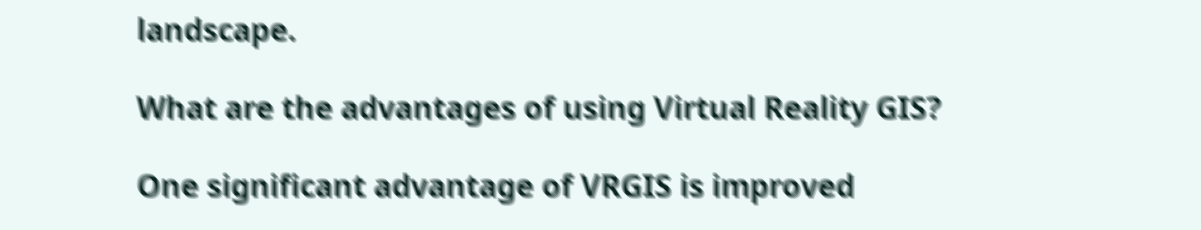landscape.

What are the advantages of using Virtual Reality GIS?

One significant advantage of VRGIS is improved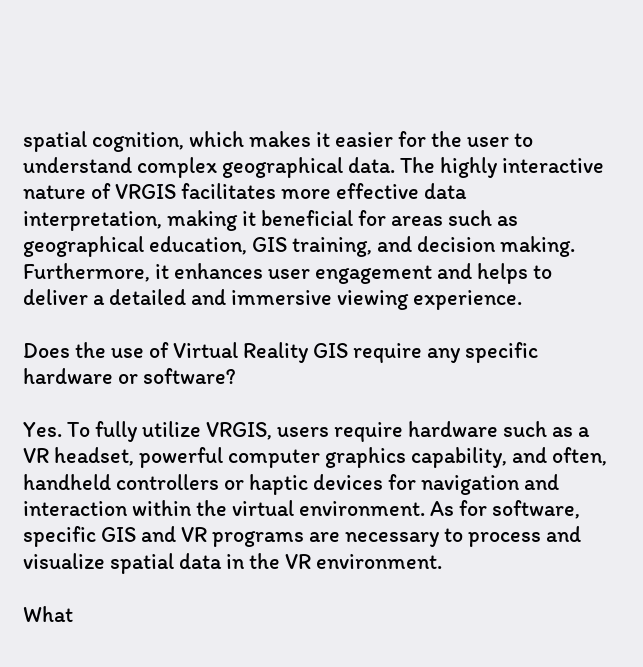spatial cognition, which makes it easier for the user to understand complex geographical data. The highly interactive nature of VRGIS facilitates more effective data interpretation, making it beneficial for areas such as geographical education, GIS training, and decision making. Furthermore, it enhances user engagement and helps to deliver a detailed and immersive viewing experience.

Does the use of Virtual Reality GIS require any specific hardware or software?

Yes. To fully utilize VRGIS, users require hardware such as a VR headset, powerful computer graphics capability, and often, handheld controllers or haptic devices for navigation and interaction within the virtual environment. As for software, specific GIS and VR programs are necessary to process and visualize spatial data in the VR environment.

What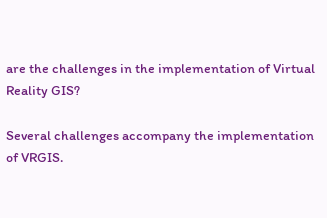are the challenges in the implementation of Virtual Reality GIS?

Several challenges accompany the implementation of VRGIS.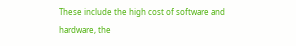These include the high cost of software and hardware, the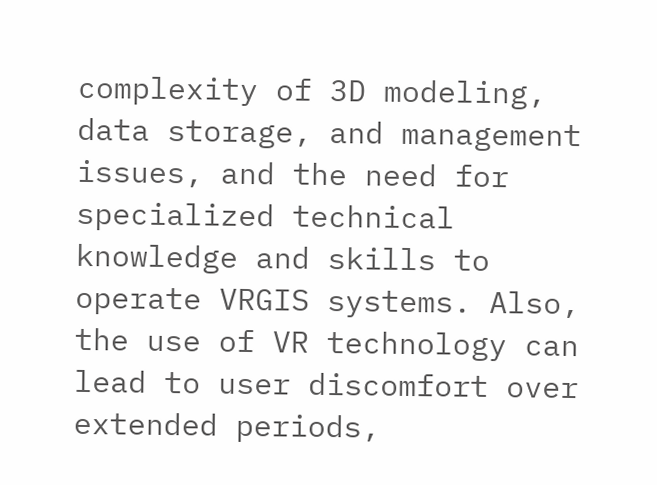complexity of 3D modeling, data storage, and management issues, and the need for specialized technical knowledge and skills to operate VRGIS systems. Also, the use of VR technology can lead to user discomfort over extended periods,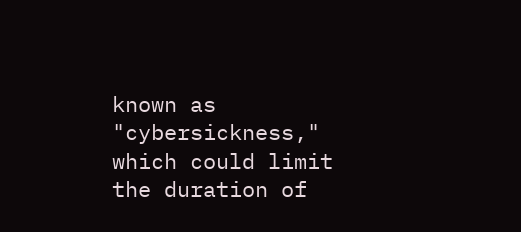known as "cybersickness," which could limit the duration of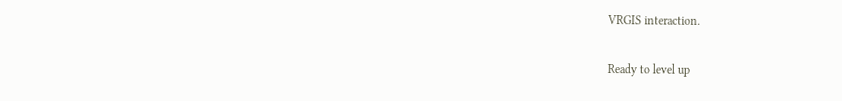VRGIS interaction.

Ready to level up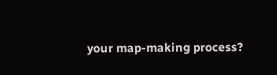your map-making process?